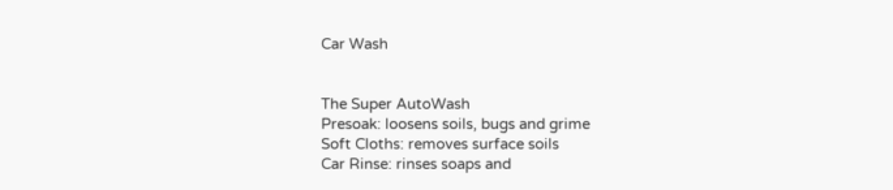Car Wash


The Super AutoWash
Presoak: loosens soils, bugs and grime
Soft Cloths: removes surface soils
Car Rinse: rinses soaps and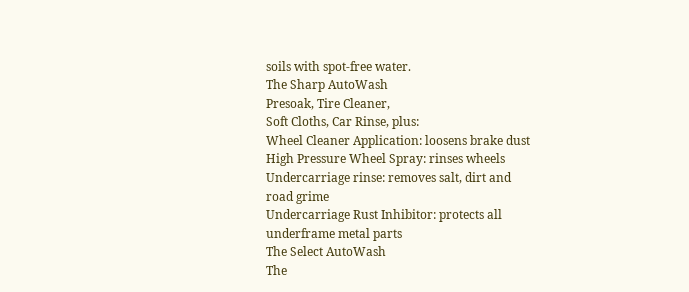soils with spot-free water.
The Sharp AutoWash
Presoak, Tire Cleaner,
Soft Cloths, Car Rinse, plus:
Wheel Cleaner Application: loosens brake dust
High Pressure Wheel Spray: rinses wheels
Undercarriage rinse: removes salt, dirt and
road grime
Undercarriage Rust Inhibitor: protects all
underframe metal parts
The Select AutoWash
The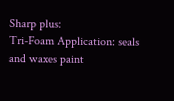Sharp plus:
Tri-Foam Application: seals and waxes paint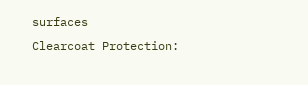surfaces
Clearcoat Protection: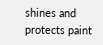shines and protects paint